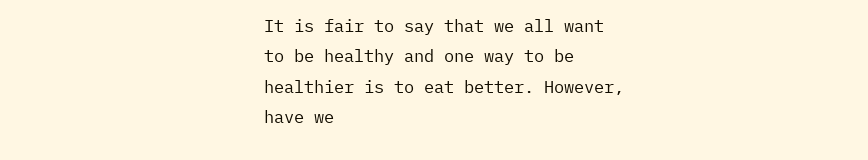It is fair to say that we all want to be healthy and one way to be healthier is to eat better. However, have we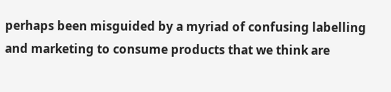perhaps been misguided by a myriad of confusing labelling and marketing to consume products that we think are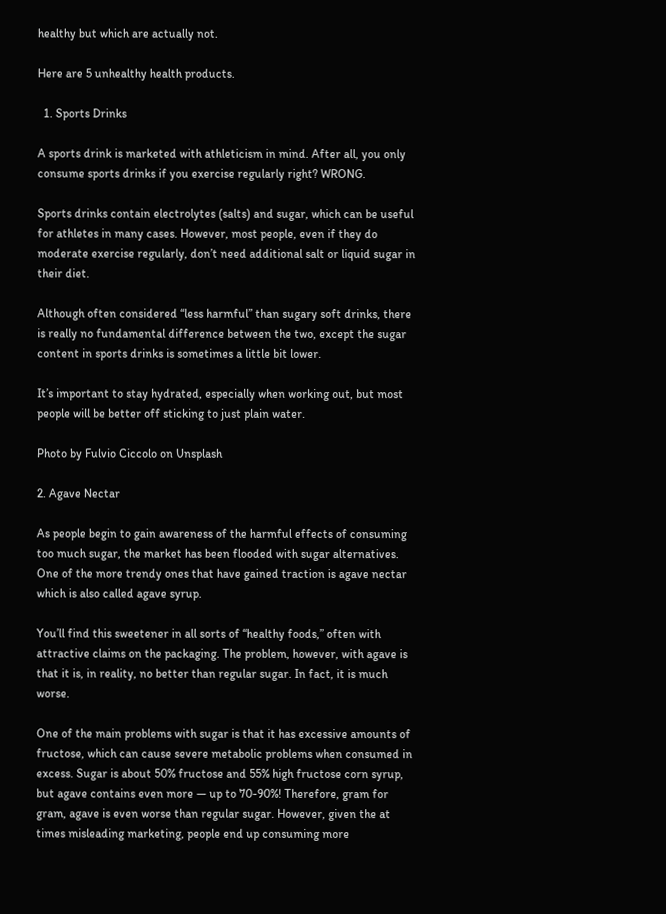healthy but which are actually not.

Here are 5 unhealthy health products.

  1. Sports Drinks

A sports drink is marketed with athleticism in mind. After all, you only consume sports drinks if you exercise regularly right? WRONG.

Sports drinks contain electrolytes (salts) and sugar, which can be useful for athletes in many cases. However, most people, even if they do moderate exercise regularly, don’t need additional salt or liquid sugar in their diet.

Although often considered “less harmful” than sugary soft drinks, there is really no fundamental difference between the two, except the sugar content in sports drinks is sometimes a little bit lower.

It’s important to stay hydrated, especially when working out, but most people will be better off sticking to just plain water.

Photo by Fulvio Ciccolo on Unsplash

2. Agave Nectar

As people begin to gain awareness of the harmful effects of consuming too much sugar, the market has been flooded with sugar alternatives. One of the more trendy ones that have gained traction is agave nectar which is also called agave syrup.

You’ll find this sweetener in all sorts of “healthy foods,” often with attractive claims on the packaging. The problem, however, with agave is that it is, in reality, no better than regular sugar. In fact, it is much worse.

One of the main problems with sugar is that it has excessive amounts of fructose, which can cause severe metabolic problems when consumed in excess. Sugar is about 50% fructose and 55% high fructose corn syrup, but agave contains even more — up to 70-90%! Therefore, gram for gram, agave is even worse than regular sugar. However, given the at times misleading marketing, people end up consuming more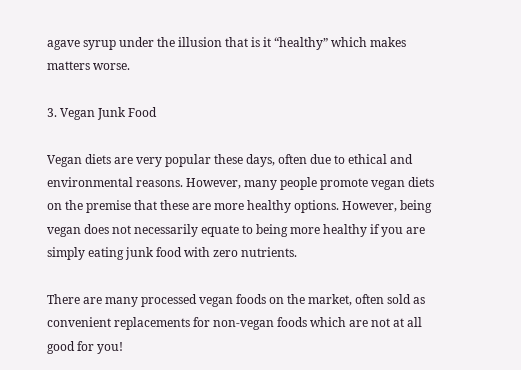agave syrup under the illusion that is it “healthy” which makes matters worse.

3. Vegan Junk Food

Vegan diets are very popular these days, often due to ethical and environmental reasons. However, many people promote vegan diets on the premise that these are more healthy options. However, being vegan does not necessarily equate to being more healthy if you are simply eating junk food with zero nutrients.

There are many processed vegan foods on the market, often sold as convenient replacements for non-vegan foods which are not at all good for you!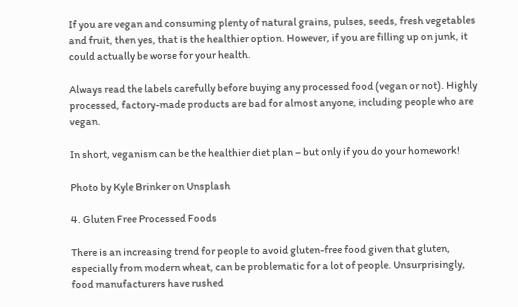If you are vegan and consuming plenty of natural grains, pulses, seeds, fresh vegetables and fruit, then yes, that is the healthier option. However, if you are filling up on junk, it could actually be worse for your health.

Always read the labels carefully before buying any processed food (vegan or not). Highly processed, factory-made products are bad for almost anyone, including people who are vegan.

In short, veganism can be the healthier diet plan – but only if you do your homework!

Photo by Kyle Brinker on Unsplash

4. Gluten Free Processed Foods

There is an increasing trend for people to avoid gluten-free food given that gluten, especially from modern wheat, can be problematic for a lot of people. Unsurprisingly, food manufacturers have rushed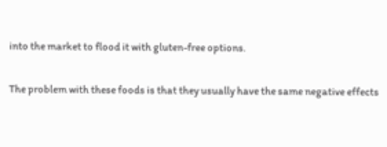into the market to flood it with gluten-free options.

The problem with these foods is that they usually have the same negative effects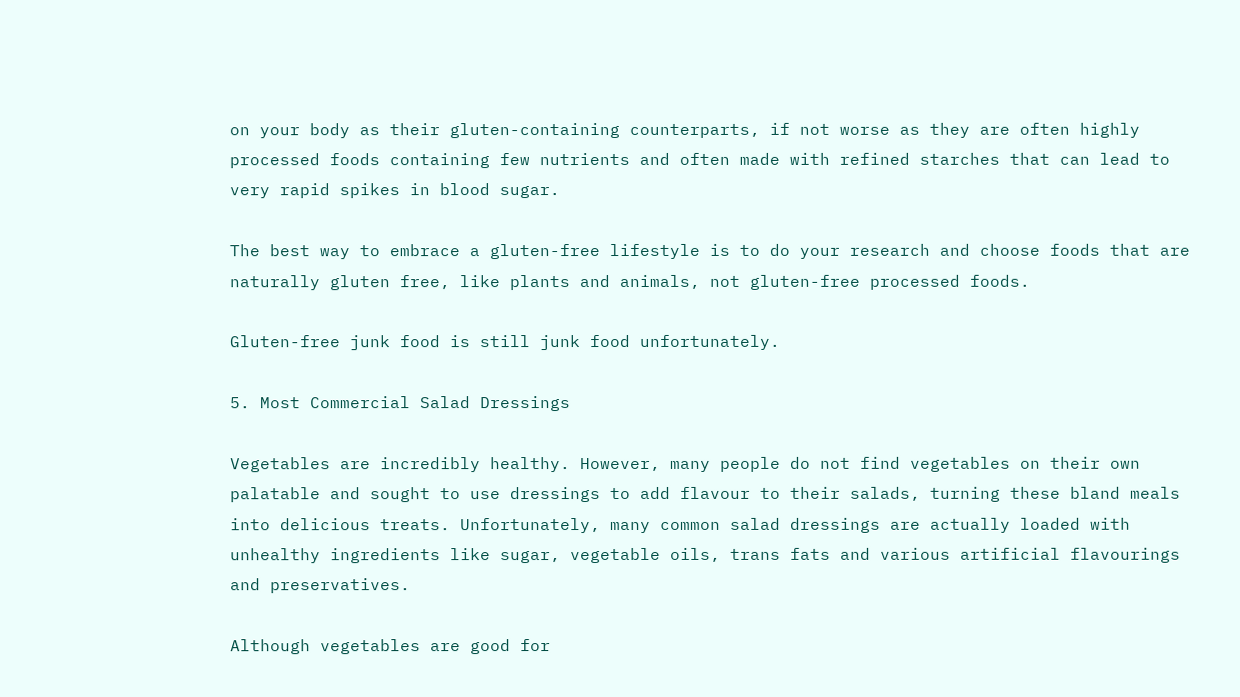on your body as their gluten-containing counterparts, if not worse as they are often highly processed foods containing few nutrients and often made with refined starches that can lead to very rapid spikes in blood sugar.

The best way to embrace a gluten-free lifestyle is to do your research and choose foods that are naturally gluten free, like plants and animals, not gluten-free processed foods.

Gluten-free junk food is still junk food unfortunately.

5. Most Commercial Salad Dressings

Vegetables are incredibly healthy. However, many people do not find vegetables on their own palatable and sought to use dressings to add flavour to their salads, turning these bland meals into delicious treats. Unfortunately, many common salad dressings are actually loaded with unhealthy ingredients like sugar, vegetable oils, trans fats and various artificial flavourings and preservatives.

Although vegetables are good for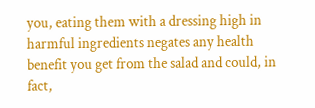you, eating them with a dressing high in harmful ingredients negates any health benefit you get from the salad and could, in fact,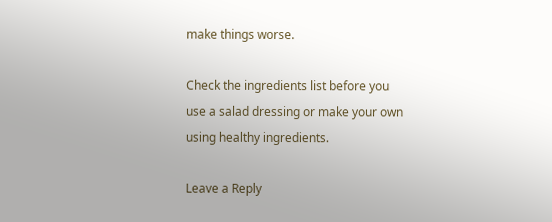make things worse.

Check the ingredients list before you use a salad dressing or make your own using healthy ingredients.

Leave a Reply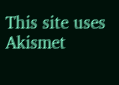This site uses Akismet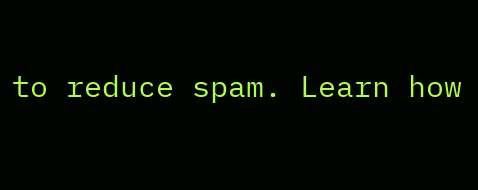to reduce spam. Learn how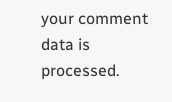your comment data is processed.